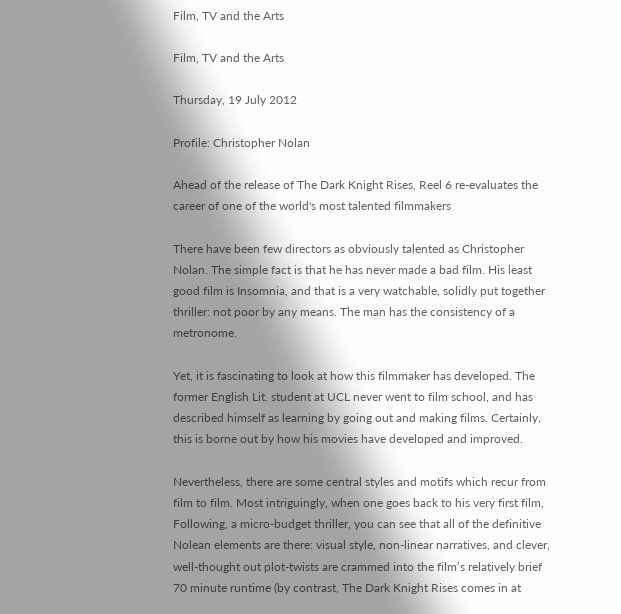Film, TV and the Arts

Film, TV and the Arts

Thursday, 19 July 2012

Profile: Christopher Nolan

Ahead of the release of The Dark Knight Rises, Reel 6 re-evaluates the career of one of the world's most talented filmmakers

There have been few directors as obviously talented as Christopher Nolan. The simple fact is that he has never made a bad film. His least good film is Insomnia, and that is a very watchable, solidly put together thriller: not poor by any means. The man has the consistency of a metronome.

Yet, it is fascinating to look at how this filmmaker has developed. The former English Lit. student at UCL never went to film school, and has described himself as learning by going out and making films. Certainly, this is borne out by how his movies have developed and improved.

Nevertheless, there are some central styles and motifs which recur from film to film. Most intriguingly, when one goes back to his very first film, Following, a micro-budget thriller, you can see that all of the definitive Nolean elements are there: visual style, non-linear narratives, and clever, well-thought out plot-twists are crammed into the film’s relatively brief 70 minute runtime (by contrast, The Dark Knight Rises comes in at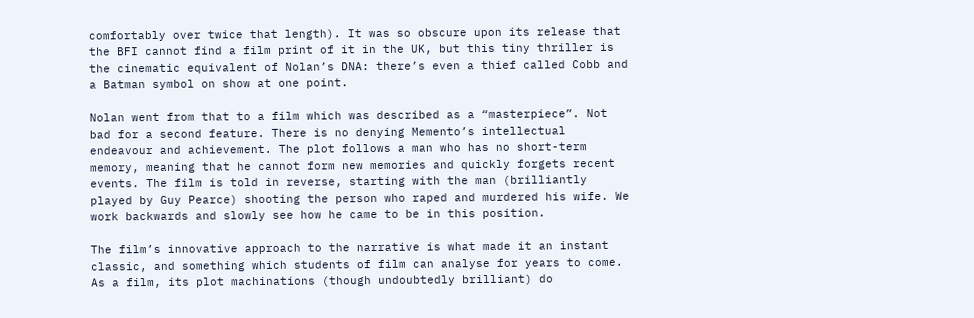comfortably over twice that length). It was so obscure upon its release that the BFI cannot find a film print of it in the UK, but this tiny thriller is the cinematic equivalent of Nolan’s DNA: there’s even a thief called Cobb and a Batman symbol on show at one point.

Nolan went from that to a film which was described as a “masterpiece”. Not bad for a second feature. There is no denying Memento’s intellectual endeavour and achievement. The plot follows a man who has no short-term memory, meaning that he cannot form new memories and quickly forgets recent events. The film is told in reverse, starting with the man (brilliantly played by Guy Pearce) shooting the person who raped and murdered his wife. We work backwards and slowly see how he came to be in this position.

The film’s innovative approach to the narrative is what made it an instant classic, and something which students of film can analyse for years to come.  As a film, its plot machinations (though undoubtedly brilliant) do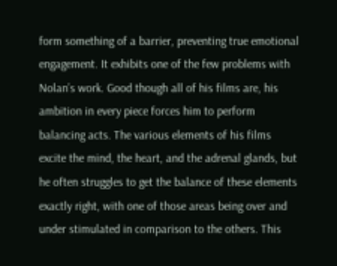form something of a barrier, preventing true emotional engagement. It exhibits one of the few problems with Nolan’s work. Good though all of his films are, his ambition in every piece forces him to perform balancing acts. The various elements of his films excite the mind, the heart, and the adrenal glands, but he often struggles to get the balance of these elements exactly right, with one of those areas being over and under stimulated in comparison to the others. This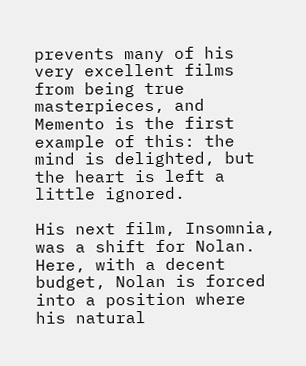prevents many of his very excellent films from being true masterpieces, and Memento is the first example of this: the mind is delighted, but the heart is left a little ignored.

His next film, Insomnia, was a shift for Nolan. Here, with a decent budget, Nolan is forced into a position where his natural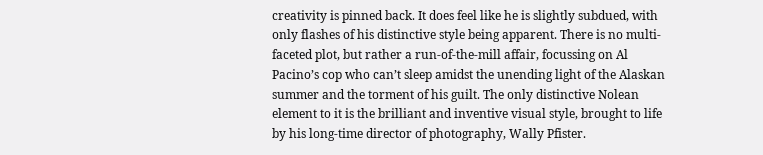creativity is pinned back. It does feel like he is slightly subdued, with only flashes of his distinctive style being apparent. There is no multi-faceted plot, but rather a run-of-the-mill affair, focussing on Al Pacino’s cop who can’t sleep amidst the unending light of the Alaskan summer and the torment of his guilt. The only distinctive Nolean element to it is the brilliant and inventive visual style, brought to life by his long-time director of photography, Wally Pfister.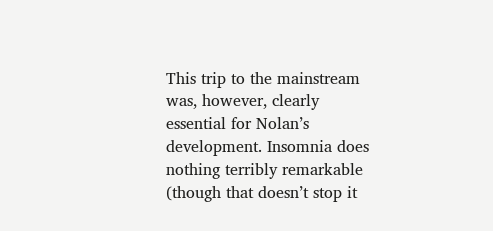This trip to the mainstream was, however, clearly essential for Nolan’s development. Insomnia does nothing terribly remarkable (though that doesn’t stop it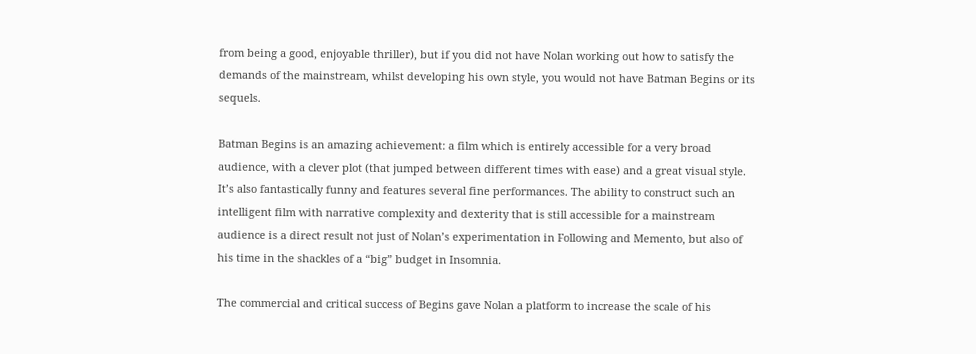from being a good, enjoyable thriller), but if you did not have Nolan working out how to satisfy the demands of the mainstream, whilst developing his own style, you would not have Batman Begins or its sequels.

Batman Begins is an amazing achievement: a film which is entirely accessible for a very broad audience, with a clever plot (that jumped between different times with ease) and a great visual style. It’s also fantastically funny and features several fine performances. The ability to construct such an intelligent film with narrative complexity and dexterity that is still accessible for a mainstream audience is a direct result not just of Nolan’s experimentation in Following and Memento, but also of his time in the shackles of a “big” budget in Insomnia.

The commercial and critical success of Begins gave Nolan a platform to increase the scale of his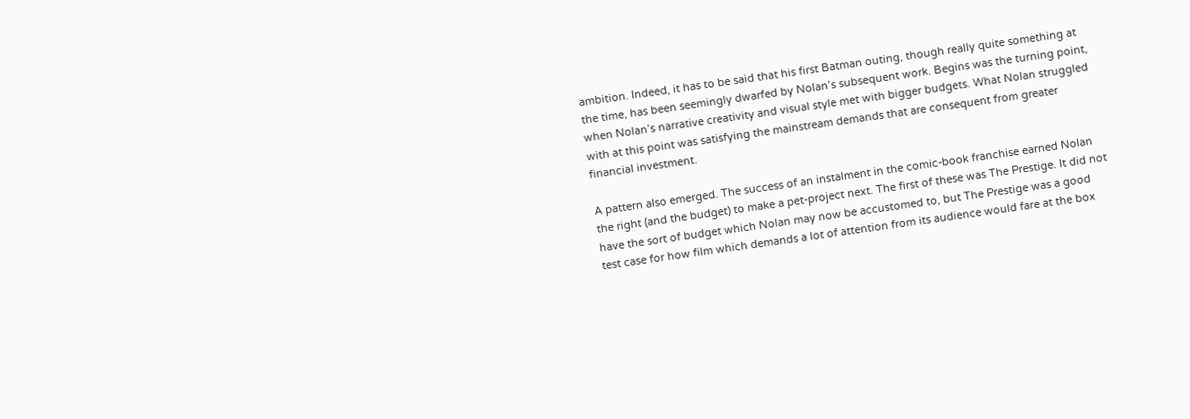ambition. Indeed, it has to be said that his first Batman outing, though really quite something at the time, has been seemingly dwarfed by Nolan’s subsequent work. Begins was the turning point, when Nolan’s narrative creativity and visual style met with bigger budgets. What Nolan struggled with at this point was satisfying the mainstream demands that are consequent from greater financial investment.

A pattern also emerged. The success of an instalment in the comic-book franchise earned Nolan the right (and the budget) to make a pet-project next. The first of these was The Prestige. It did not have the sort of budget which Nolan may now be accustomed to, but The Prestige was a good test case for how film which demands a lot of attention from its audience would fare at the box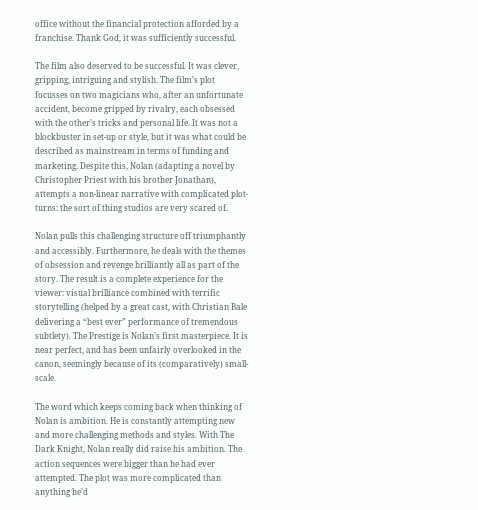office without the financial protection afforded by a franchise. Thank God, it was sufficiently successful.

The film also deserved to be successful. It was clever, gripping, intriguing and stylish. The film’s plot focusses on two magicians who, after an unfortunate accident, become gripped by rivalry, each obsessed with the other’s tricks and personal life. It was not a blockbuster in set-up or style, but it was what could be described as mainstream in terms of funding and marketing. Despite this, Nolan (adapting a novel by Christopher Priest with his brother Jonathan), attempts a non-linear narrative with complicated plot-turns: the sort of thing studios are very scared of.

Nolan pulls this challenging structure off triumphantly and accessibly. Furthermore, he deals with the themes of obsession and revenge brilliantly all as part of the story. The result is a complete experience for the viewer: visual brilliance combined with terrific storytelling (helped by a great cast, with Christian Bale delivering a “best ever” performance of tremendous subtlety). The Prestige is Nolan’s first masterpiece. It is near perfect, and has been unfairly overlooked in the canon, seemingly because of its (comparatively) small-scale.

The word which keeps coming back when thinking of Nolan is ambition. He is constantly attempting new and more challenging methods and styles. With The Dark Knight, Nolan really did raise his ambition. The action sequences were bigger than he had ever attempted. The plot was more complicated than anything he’d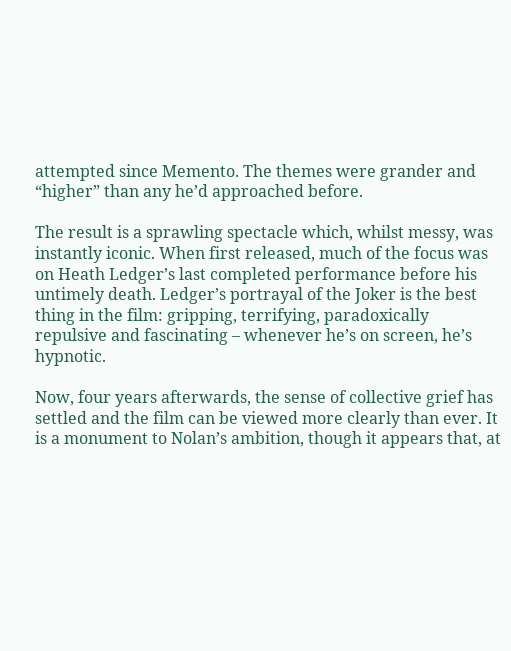attempted since Memento. The themes were grander and “higher” than any he’d approached before.

The result is a sprawling spectacle which, whilst messy, was instantly iconic. When first released, much of the focus was on Heath Ledger’s last completed performance before his untimely death. Ledger’s portrayal of the Joker is the best thing in the film: gripping, terrifying, paradoxically repulsive and fascinating – whenever he’s on screen, he’s hypnotic.

Now, four years afterwards, the sense of collective grief has settled and the film can be viewed more clearly than ever. It is a monument to Nolan’s ambition, though it appears that, at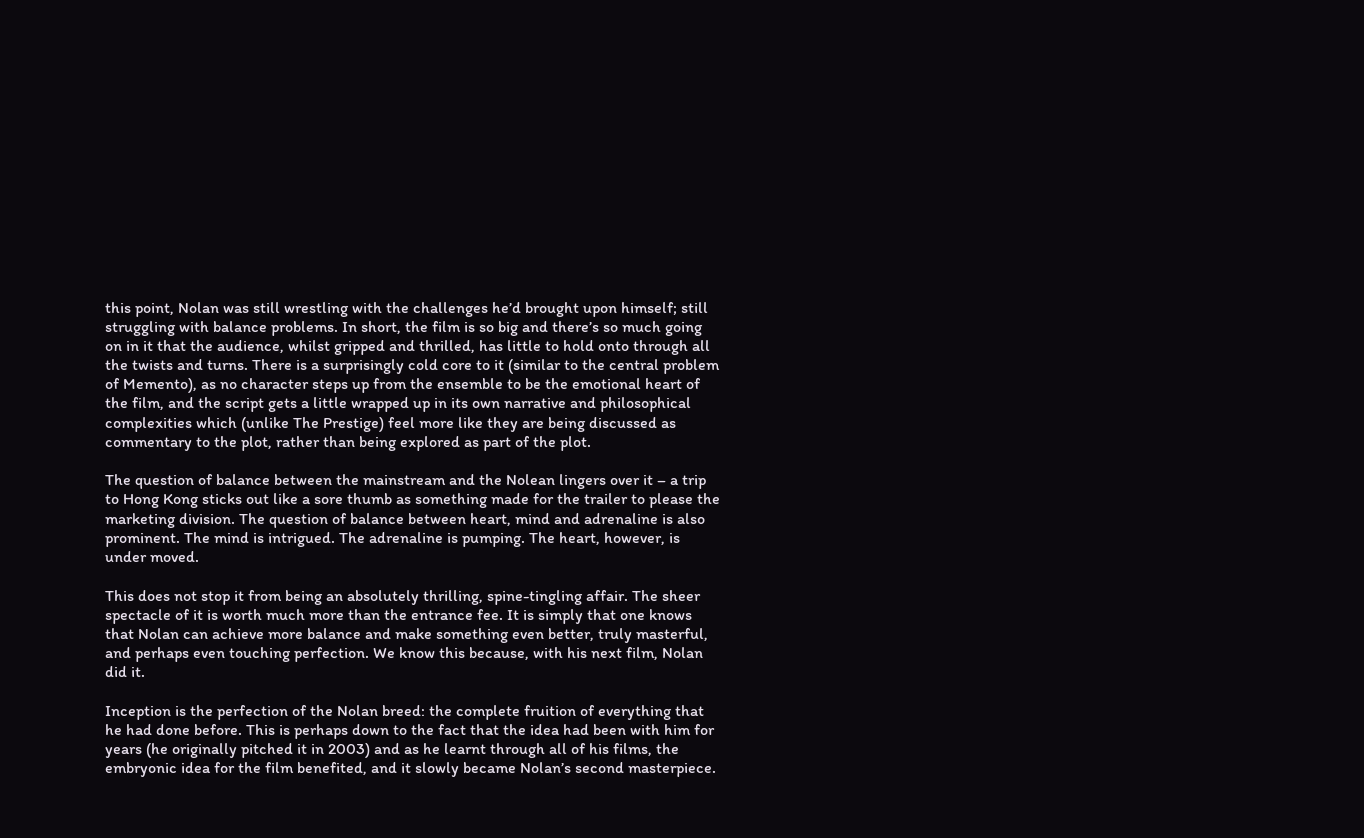this point, Nolan was still wrestling with the challenges he’d brought upon himself; still struggling with balance problems. In short, the film is so big and there’s so much going on in it that the audience, whilst gripped and thrilled, has little to hold onto through all the twists and turns. There is a surprisingly cold core to it (similar to the central problem of Memento), as no character steps up from the ensemble to be the emotional heart of the film, and the script gets a little wrapped up in its own narrative and philosophical complexities which (unlike The Prestige) feel more like they are being discussed as commentary to the plot, rather than being explored as part of the plot.

The question of balance between the mainstream and the Nolean lingers over it – a trip to Hong Kong sticks out like a sore thumb as something made for the trailer to please the marketing division. The question of balance between heart, mind and adrenaline is also prominent. The mind is intrigued. The adrenaline is pumping. The heart, however, is under moved.

This does not stop it from being an absolutely thrilling, spine-tingling affair. The sheer spectacle of it is worth much more than the entrance fee. It is simply that one knows that Nolan can achieve more balance and make something even better, truly masterful, and perhaps even touching perfection. We know this because, with his next film, Nolan did it.

Inception is the perfection of the Nolan breed: the complete fruition of everything that he had done before. This is perhaps down to the fact that the idea had been with him for years (he originally pitched it in 2003) and as he learnt through all of his films, the embryonic idea for the film benefited, and it slowly became Nolan’s second masterpiece.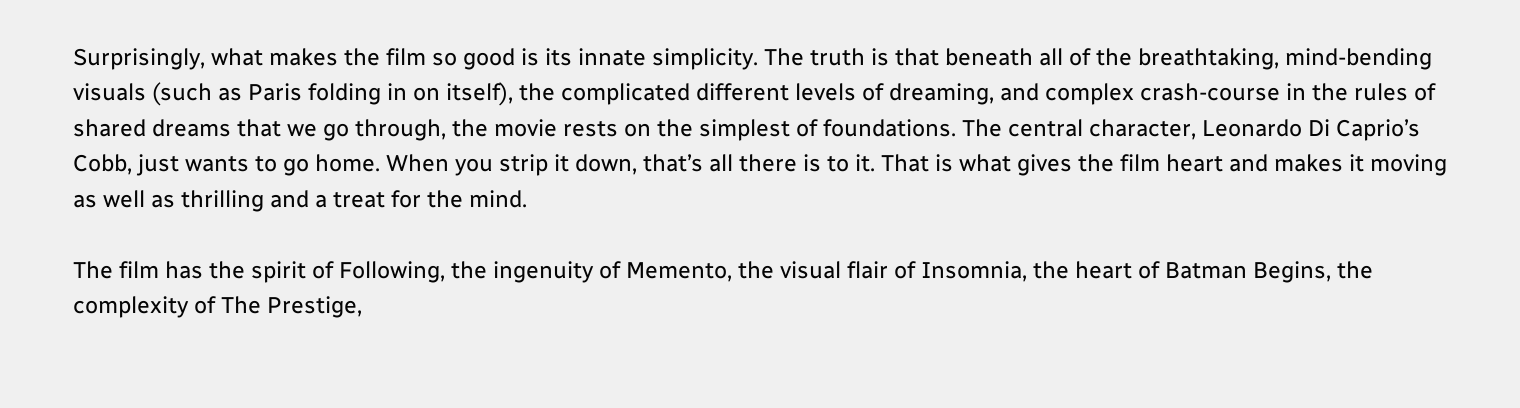Surprisingly, what makes the film so good is its innate simplicity. The truth is that beneath all of the breathtaking, mind-bending visuals (such as Paris folding in on itself), the complicated different levels of dreaming, and complex crash-course in the rules of shared dreams that we go through, the movie rests on the simplest of foundations. The central character, Leonardo Di Caprio’s Cobb, just wants to go home. When you strip it down, that’s all there is to it. That is what gives the film heart and makes it moving as well as thrilling and a treat for the mind.

The film has the spirit of Following, the ingenuity of Memento, the visual flair of Insomnia, the heart of Batman Begins, the complexity of The Prestige,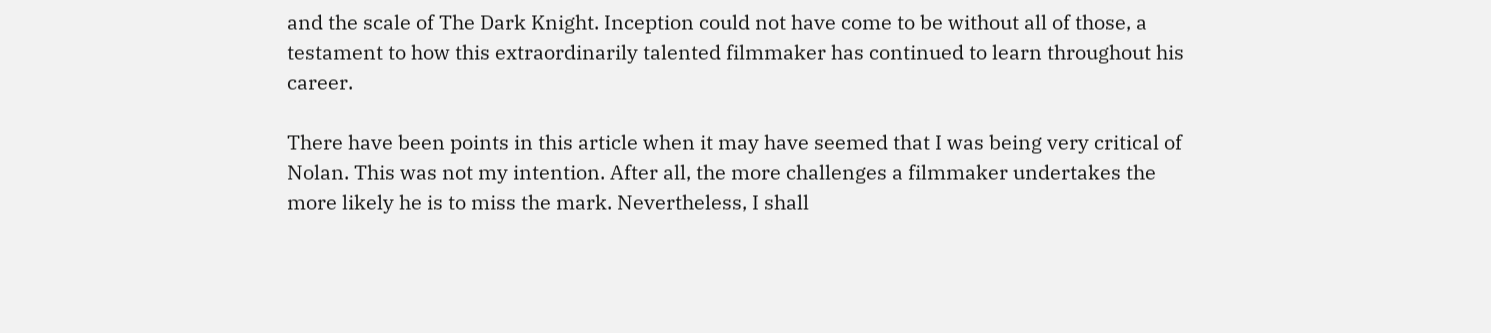and the scale of The Dark Knight. Inception could not have come to be without all of those, a testament to how this extraordinarily talented filmmaker has continued to learn throughout his career.

There have been points in this article when it may have seemed that I was being very critical of Nolan. This was not my intention. After all, the more challenges a filmmaker undertakes the more likely he is to miss the mark. Nevertheless, I shall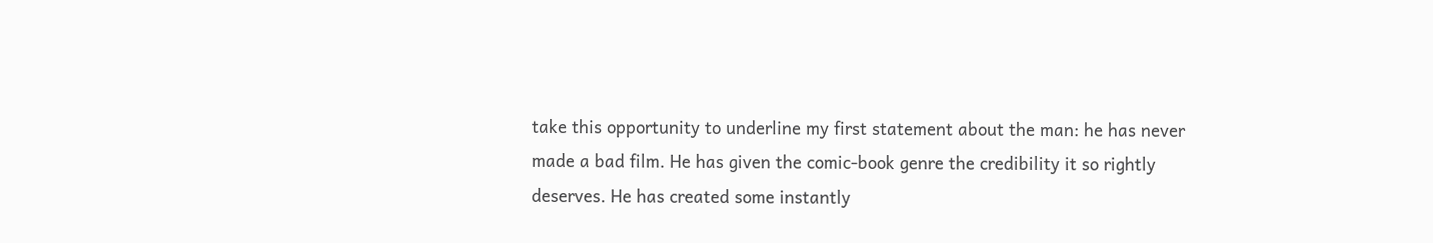take this opportunity to underline my first statement about the man: he has never made a bad film. He has given the comic-book genre the credibility it so rightly deserves. He has created some instantly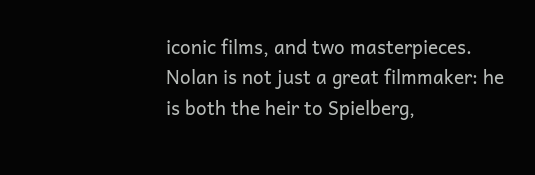iconic films, and two masterpieces.  Nolan is not just a great filmmaker: he is both the heir to Spielberg,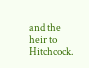and the heir to Hitchcock.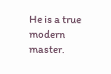He is a true modern master.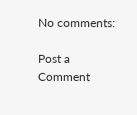No comments:

Post a Comment